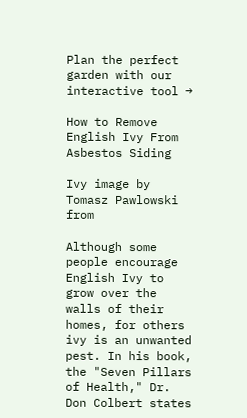Plan the perfect garden with our interactive tool →

How to Remove English Ivy From Asbestos Siding

Ivy image by Tomasz Pawlowski from

Although some people encourage English Ivy to grow over the walls of their homes, for others ivy is an unwanted pest. In his book, the "Seven Pillars of Health," Dr. Don Colbert states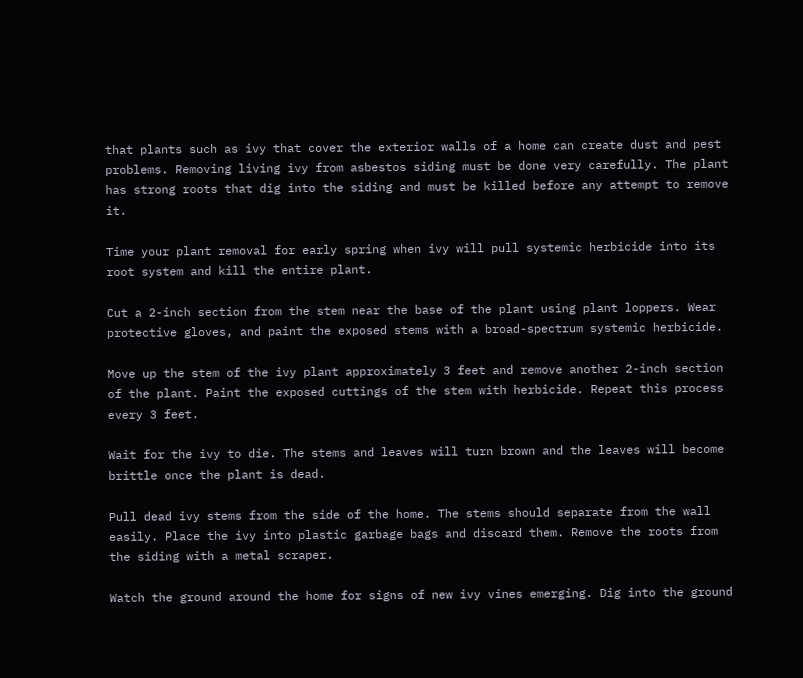that plants such as ivy that cover the exterior walls of a home can create dust and pest problems. Removing living ivy from asbestos siding must be done very carefully. The plant has strong roots that dig into the siding and must be killed before any attempt to remove it.

Time your plant removal for early spring when ivy will pull systemic herbicide into its root system and kill the entire plant.

Cut a 2-inch section from the stem near the base of the plant using plant loppers. Wear protective gloves, and paint the exposed stems with a broad-spectrum systemic herbicide.

Move up the stem of the ivy plant approximately 3 feet and remove another 2-inch section of the plant. Paint the exposed cuttings of the stem with herbicide. Repeat this process every 3 feet.

Wait for the ivy to die. The stems and leaves will turn brown and the leaves will become brittle once the plant is dead.

Pull dead ivy stems from the side of the home. The stems should separate from the wall easily. Place the ivy into plastic garbage bags and discard them. Remove the roots from the siding with a metal scraper.

Watch the ground around the home for signs of new ivy vines emerging. Dig into the ground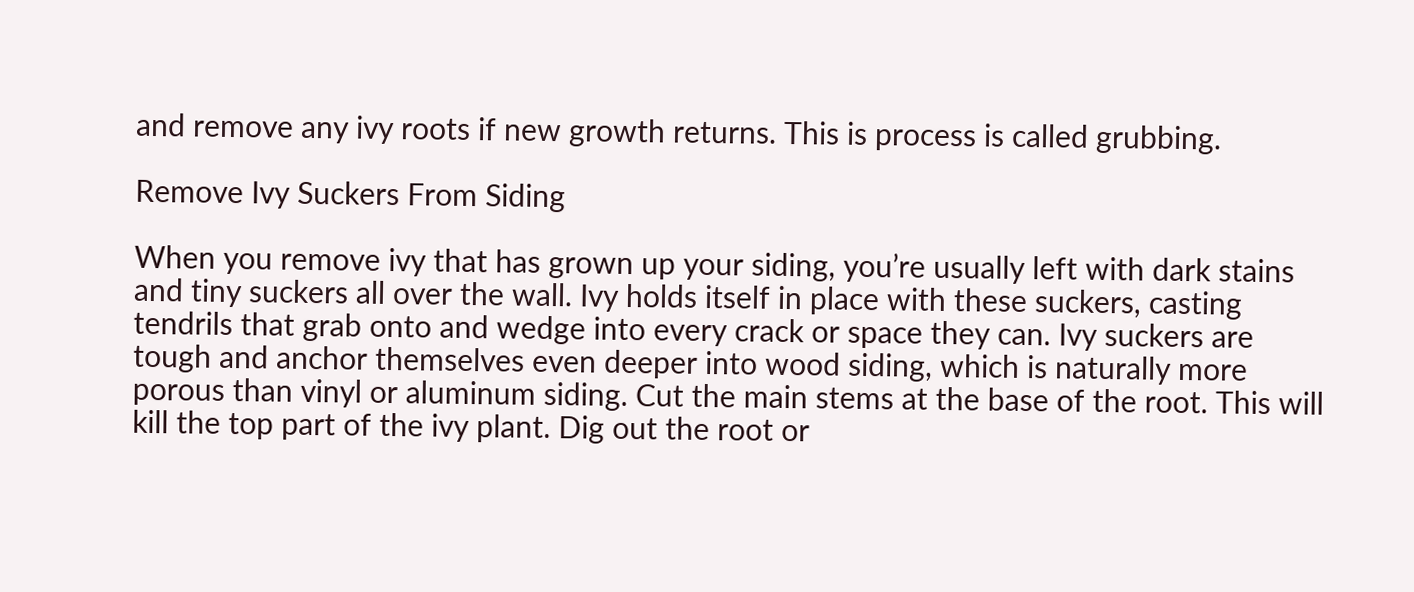and remove any ivy roots if new growth returns. This is process is called grubbing.

Remove Ivy Suckers From Siding

When you remove ivy that has grown up your siding, you’re usually left with dark stains and tiny suckers all over the wall. Ivy holds itself in place with these suckers, casting tendrils that grab onto and wedge into every crack or space they can. Ivy suckers are tough and anchor themselves even deeper into wood siding, which is naturally more porous than vinyl or aluminum siding. Cut the main stems at the base of the root. This will kill the top part of the ivy plant. Dig out the root or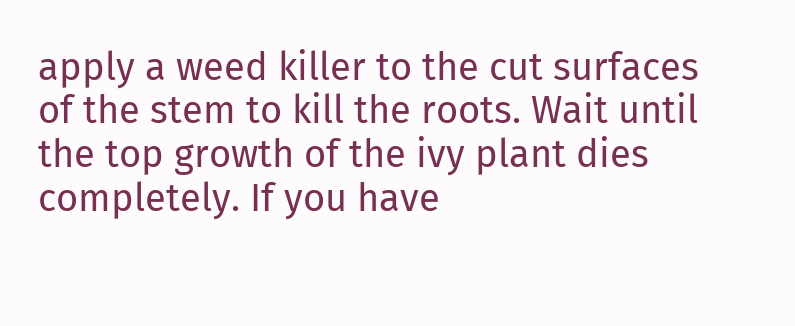apply a weed killer to the cut surfaces of the stem to kill the roots. Wait until the top growth of the ivy plant dies completely. If you have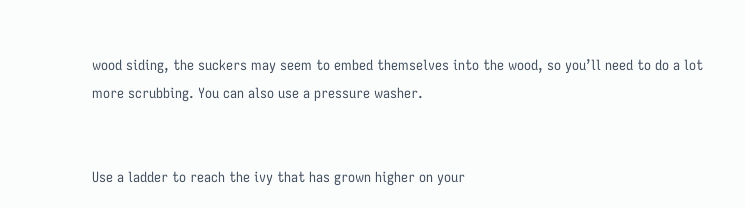wood siding, the suckers may seem to embed themselves into the wood, so you’ll need to do a lot more scrubbing. You can also use a pressure washer.


Use a ladder to reach the ivy that has grown higher on your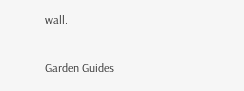wall.

Garden Guides